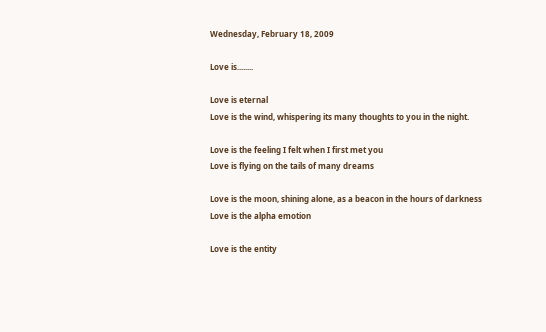Wednesday, February 18, 2009

Love is........

Love is eternal
Love is the wind, whispering its many thoughts to you in the night.

Love is the feeling I felt when I first met you
Love is flying on the tails of many dreams

Love is the moon, shining alone, as a beacon in the hours of darkness
Love is the alpha emotion

Love is the entity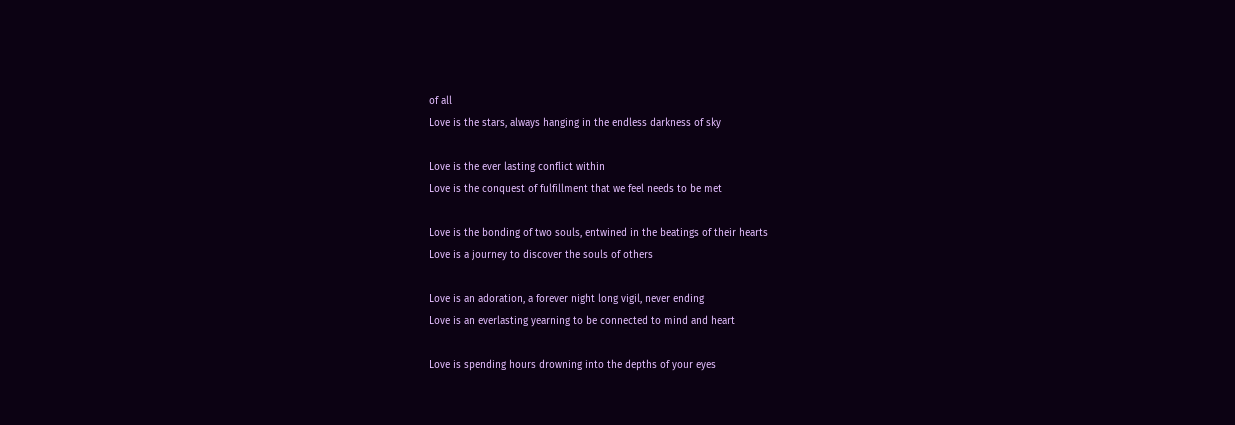of all
Love is the stars, always hanging in the endless darkness of sky

Love is the ever lasting conflict within
Love is the conquest of fulfillment that we feel needs to be met

Love is the bonding of two souls, entwined in the beatings of their hearts
Love is a journey to discover the souls of others

Love is an adoration, a forever night long vigil, never ending
Love is an everlasting yearning to be connected to mind and heart

Love is spending hours drowning into the depths of your eyes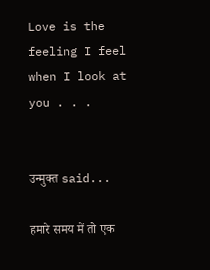Love is the feeling I feel when I look at you . . .


उन्मुक्त said...

हमारे समय में तो एक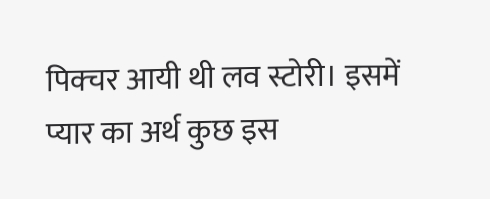पिक्चर आयी थी लव स्टोरी। इसमें प्यार का अर्थ कुछ इस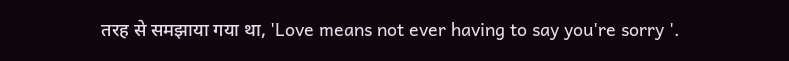तरह से समझाया गया था, 'Love means not ever having to say you're sorry '.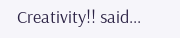Creativity!! said...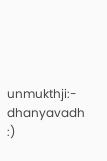unmukthji:- dhanyavadh :)